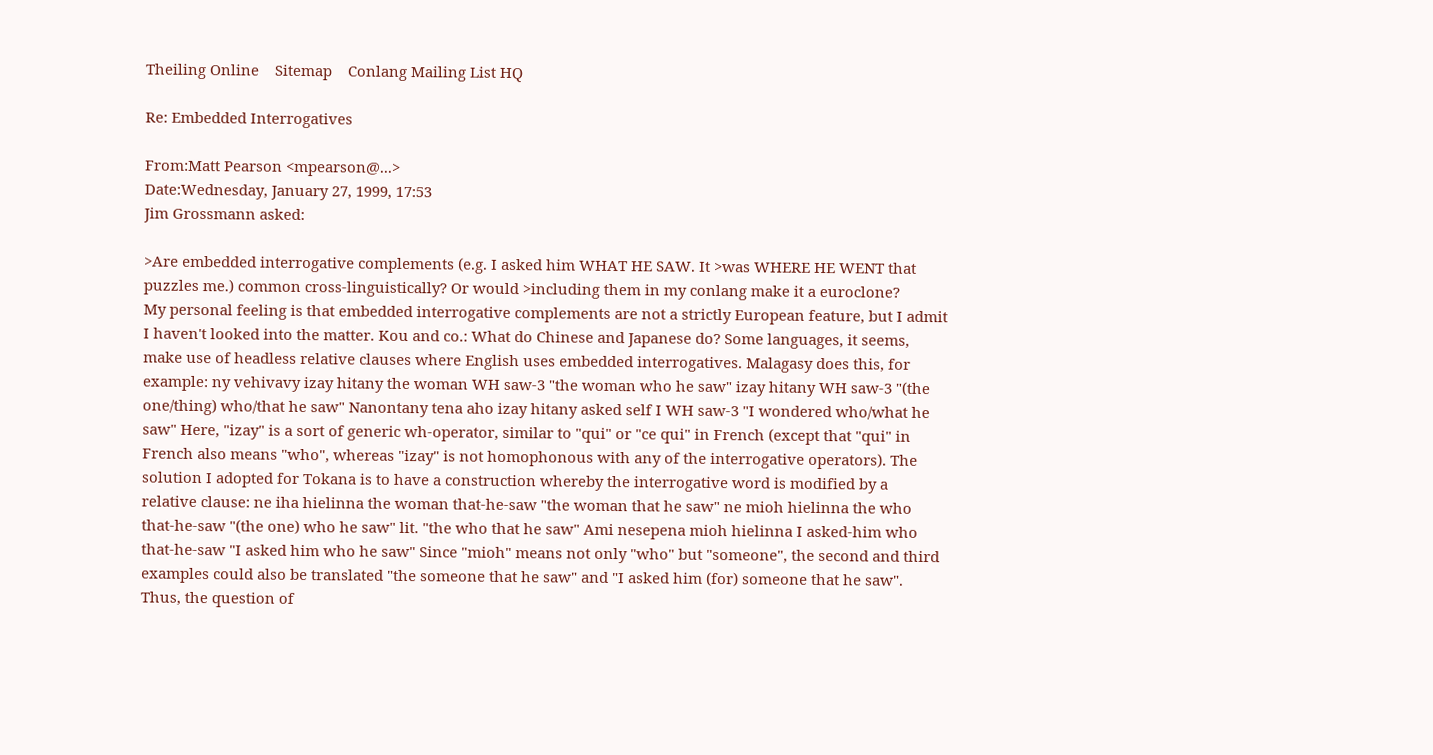Theiling Online    Sitemap    Conlang Mailing List HQ

Re: Embedded Interrogatives

From:Matt Pearson <mpearson@...>
Date:Wednesday, January 27, 1999, 17:53
Jim Grossmann asked:

>Are embedded interrogative complements (e.g. I asked him WHAT HE SAW. It >was WHERE HE WENT that puzzles me.) common cross-linguistically? Or would >including them in my conlang make it a euroclone?
My personal feeling is that embedded interrogative complements are not a strictly European feature, but I admit I haven't looked into the matter. Kou and co.: What do Chinese and Japanese do? Some languages, it seems, make use of headless relative clauses where English uses embedded interrogatives. Malagasy does this, for example: ny vehivavy izay hitany the woman WH saw-3 "the woman who he saw" izay hitany WH saw-3 "(the one/thing) who/that he saw" Nanontany tena aho izay hitany asked self I WH saw-3 "I wondered who/what he saw" Here, "izay" is a sort of generic wh-operator, similar to "qui" or "ce qui" in French (except that "qui" in French also means "who", whereas "izay" is not homophonous with any of the interrogative operators). The solution I adopted for Tokana is to have a construction whereby the interrogative word is modified by a relative clause: ne iha hielinna the woman that-he-saw "the woman that he saw" ne mioh hielinna the who that-he-saw "(the one) who he saw" lit. "the who that he saw" Ami nesepena mioh hielinna I asked-him who that-he-saw "I asked him who he saw" Since "mioh" means not only "who" but "someone", the second and third examples could also be translated "the someone that he saw" and "I asked him (for) someone that he saw". Thus, the question of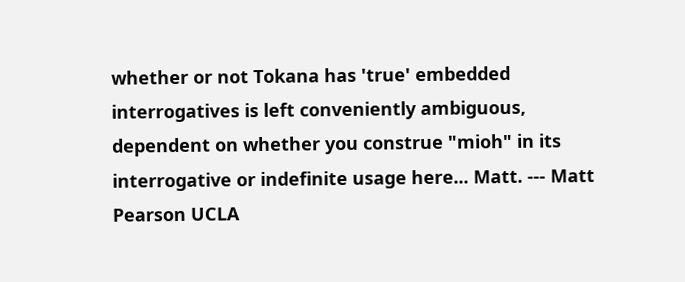whether or not Tokana has 'true' embedded interrogatives is left conveniently ambiguous, dependent on whether you construe "mioh" in its interrogative or indefinite usage here... Matt. --- Matt Pearson UCLA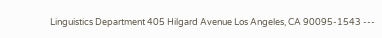Linguistics Department 405 Hilgard Avenue Los Angeles, CA 90095-1543 ---